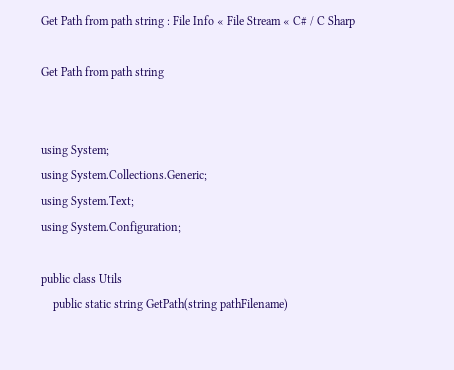Get Path from path string : File Info « File Stream « C# / C Sharp

Get Path from path string


using System;
using System.Collections.Generic;
using System.Text;
using System.Configuration;

public class Utils
    public static string GetPath(string pathFilename)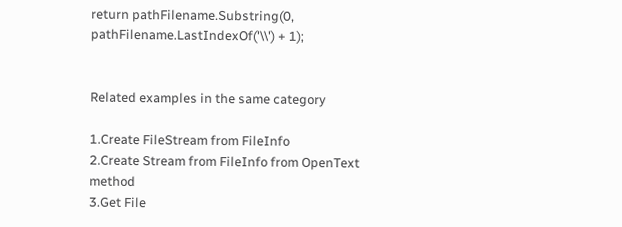return pathFilename.Substring(0, pathFilename.LastIndexOf('\\') + 1);


Related examples in the same category

1.Create FileStream from FileInfo
2.Create Stream from FileInfo from OpenText method
3.Get File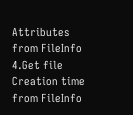Attributes from FileInfo
4.Get file Creation time from FileInfo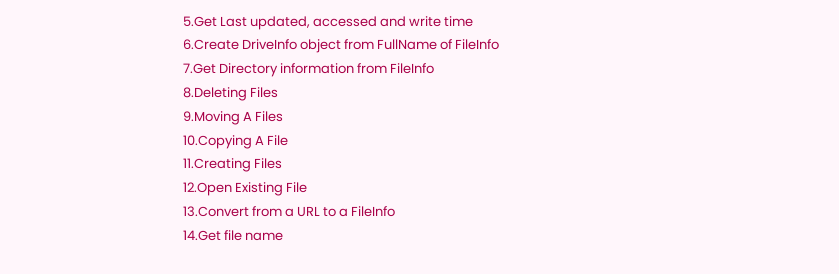5.Get Last updated, accessed and write time
6.Create DriveInfo object from FullName of FileInfo
7.Get Directory information from FileInfo
8.Deleting Files
9.Moving A Files
10.Copying A File
11.Creating Files
12.Open Existing File
13.Convert from a URL to a FileInfo
14.Get file name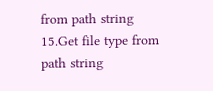from path string
15.Get file type from path string